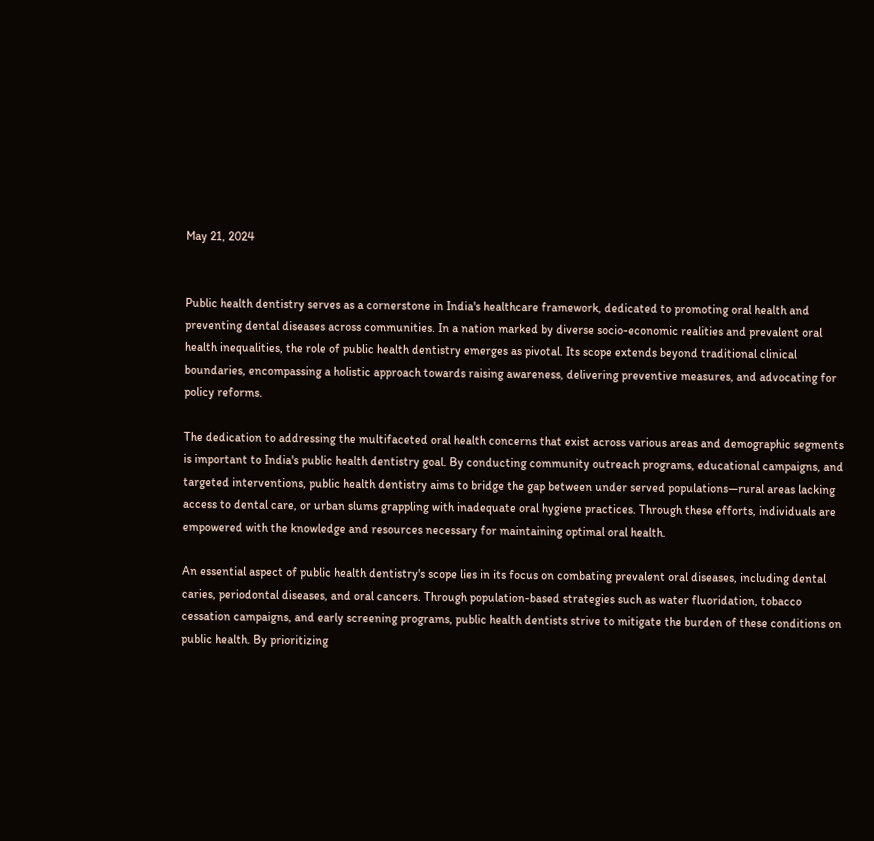May 21, 2024


Public health dentistry serves as a cornerstone in India's healthcare framework, dedicated to promoting oral health and preventing dental diseases across communities. In a nation marked by diverse socio-economic realities and prevalent oral health inequalities, the role of public health dentistry emerges as pivotal. Its scope extends beyond traditional clinical boundaries, encompassing a holistic approach towards raising awareness, delivering preventive measures, and advocating for policy reforms.

The dedication to addressing the multifaceted oral health concerns that exist across various areas and demographic segments is important to India's public health dentistry goal. By conducting community outreach programs, educational campaigns, and targeted interventions, public health dentistry aims to bridge the gap between under served populations—rural areas lacking access to dental care, or urban slums grappling with inadequate oral hygiene practices. Through these efforts, individuals are empowered with the knowledge and resources necessary for maintaining optimal oral health.

An essential aspect of public health dentistry's scope lies in its focus on combating prevalent oral diseases, including dental caries, periodontal diseases, and oral cancers. Through population-based strategies such as water fluoridation, tobacco cessation campaigns, and early screening programs, public health dentists strive to mitigate the burden of these conditions on public health. By prioritizing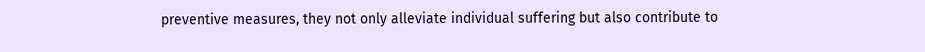preventive measures, they not only alleviate individual suffering but also contribute to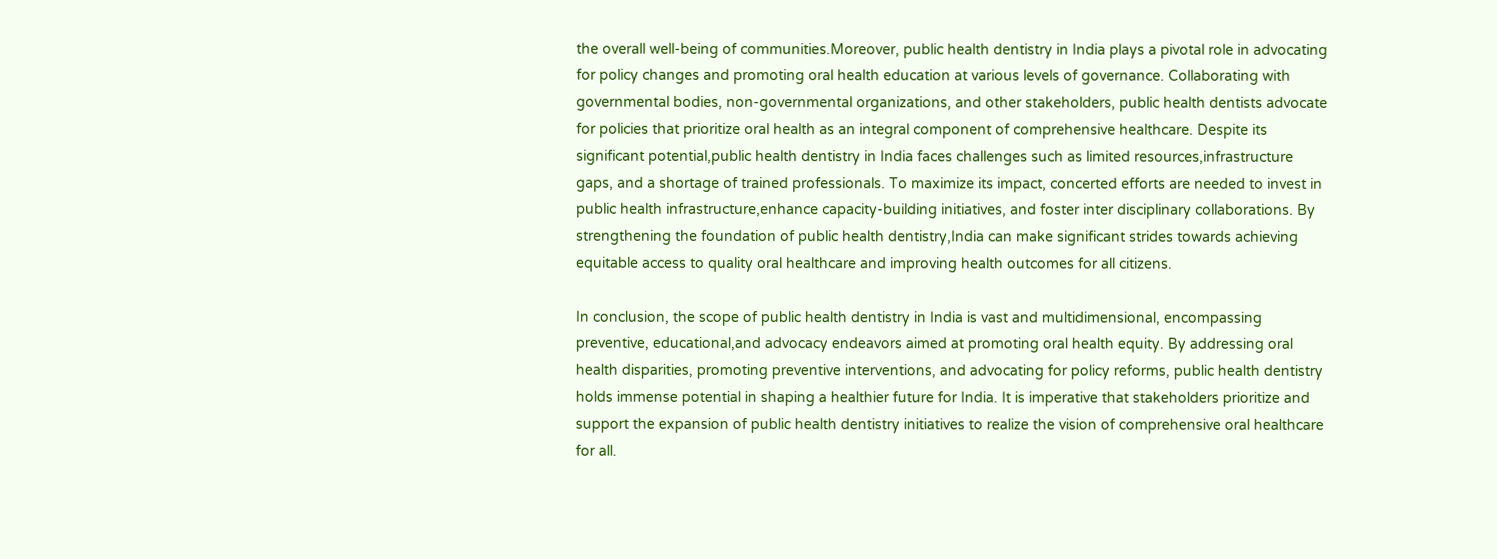the overall well-being of communities.Moreover, public health dentistry in India plays a pivotal role in advocating for policy changes and promoting oral health education at various levels of governance. Collaborating with governmental bodies, non-governmental organizations, and other stakeholders, public health dentists advocate for policies that prioritize oral health as an integral component of comprehensive healthcare. Despite its significant potential,public health dentistry in India faces challenges such as limited resources,infrastructure gaps, and a shortage of trained professionals. To maximize its impact, concerted efforts are needed to invest in public health infrastructure,enhance capacity-building initiatives, and foster inter disciplinary collaborations. By strengthening the foundation of public health dentistry,India can make significant strides towards achieving equitable access to quality oral healthcare and improving health outcomes for all citizens.

In conclusion, the scope of public health dentistry in India is vast and multidimensional, encompassing preventive, educational,and advocacy endeavors aimed at promoting oral health equity. By addressing oral health disparities, promoting preventive interventions, and advocating for policy reforms, public health dentistry holds immense potential in shaping a healthier future for India. It is imperative that stakeholders prioritize and support the expansion of public health dentistry initiatives to realize the vision of comprehensive oral healthcare for all.